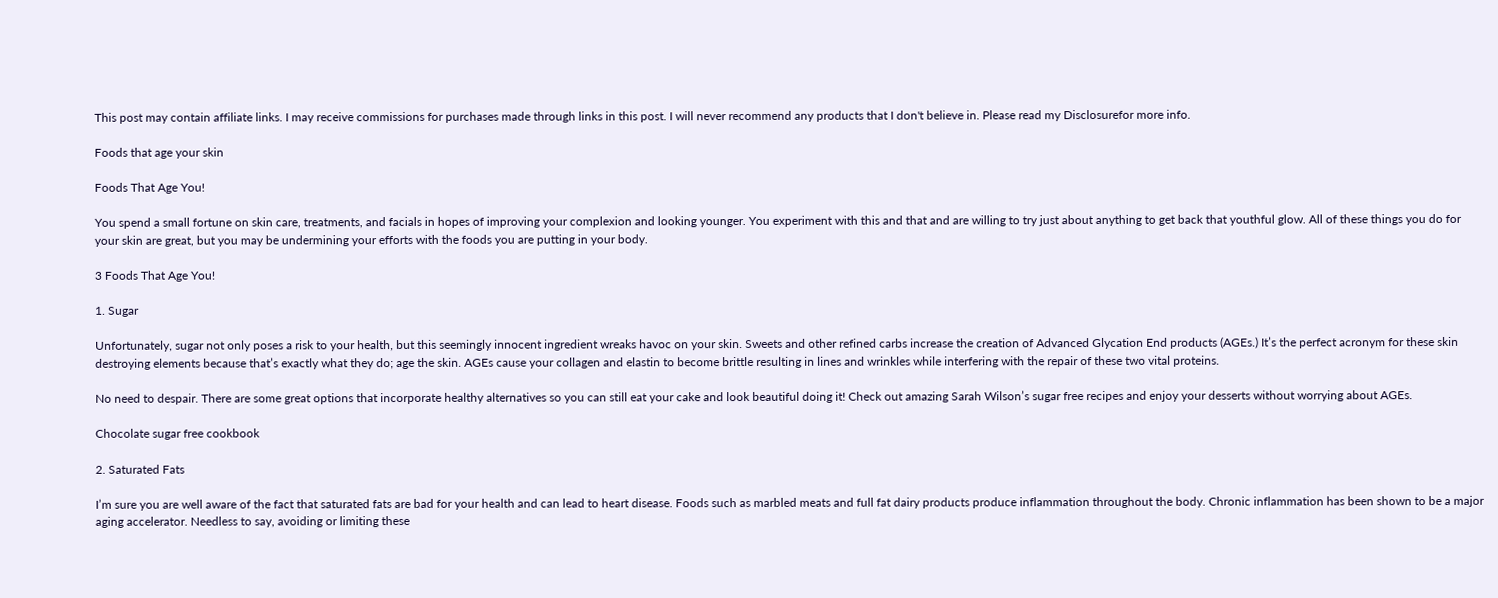This post may contain affiliate links. I may receive commissions for purchases made through links in this post. I will never recommend any products that I don't believe in. Please read my Disclosurefor more info.

Foods that age your skin

Foods That Age You!

You spend a small fortune on skin care, treatments, and facials in hopes of improving your complexion and looking younger. You experiment with this and that and are willing to try just about anything to get back that youthful glow. All of these things you do for your skin are great, but you may be undermining your efforts with the foods you are putting in your body.

3 Foods That Age You!

1. Sugar

Unfortunately, sugar not only poses a risk to your health, but this seemingly innocent ingredient wreaks havoc on your skin. Sweets and other refined carbs increase the creation of Advanced Glycation End products (AGEs.) It’s the perfect acronym for these skin destroying elements because that’s exactly what they do; age the skin. AGEs cause your collagen and elastin to become brittle resulting in lines and wrinkles while interfering with the repair of these two vital proteins.

No need to despair. There are some great options that incorporate healthy alternatives so you can still eat your cake and look beautiful doing it! Check out amazing Sarah Wilson’s sugar free recipes and enjoy your desserts without worrying about AGEs.

Chocolate sugar free cookbook

2. Saturated Fats

I’m sure you are well aware of the fact that saturated fats are bad for your health and can lead to heart disease. Foods such as marbled meats and full fat dairy products produce inflammation throughout the body. Chronic inflammation has been shown to be a major aging accelerator. Needless to say, avoiding or limiting these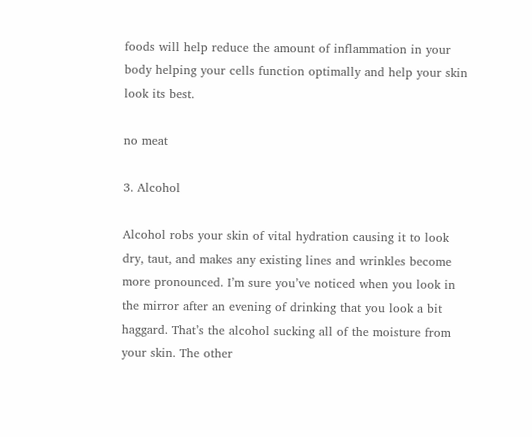foods will help reduce the amount of inflammation in your body helping your cells function optimally and help your skin look its best.

no meat

3. Alcohol

Alcohol robs your skin of vital hydration causing it to look dry, taut, and makes any existing lines and wrinkles become more pronounced. I’m sure you’ve noticed when you look in the mirror after an evening of drinking that you look a bit haggard. That’s the alcohol sucking all of the moisture from your skin. The other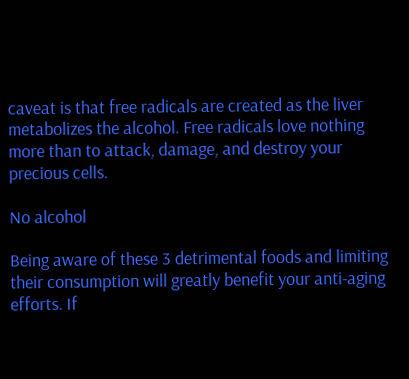caveat is that free radicals are created as the liver metabolizes the alcohol. Free radicals love nothing more than to attack, damage, and destroy your precious cells.

No alcohol

Being aware of these 3 detrimental foods and limiting their consumption will greatly benefit your anti-aging efforts. If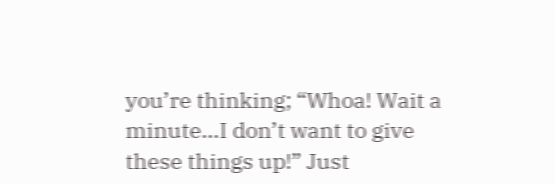you’re thinking; “Whoa! Wait a minute…I don’t want to give these things up!” Just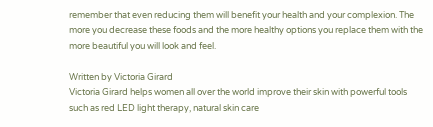remember that even reducing them will benefit your health and your complexion. The more you decrease these foods and the more healthy options you replace them with the more beautiful you will look and feel.

Written by Victoria Girard
Victoria Girard helps women all over the world improve their skin with powerful tools such as red LED light therapy, natural skin care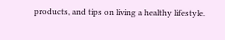products, and tips on living a healthy lifestyle.